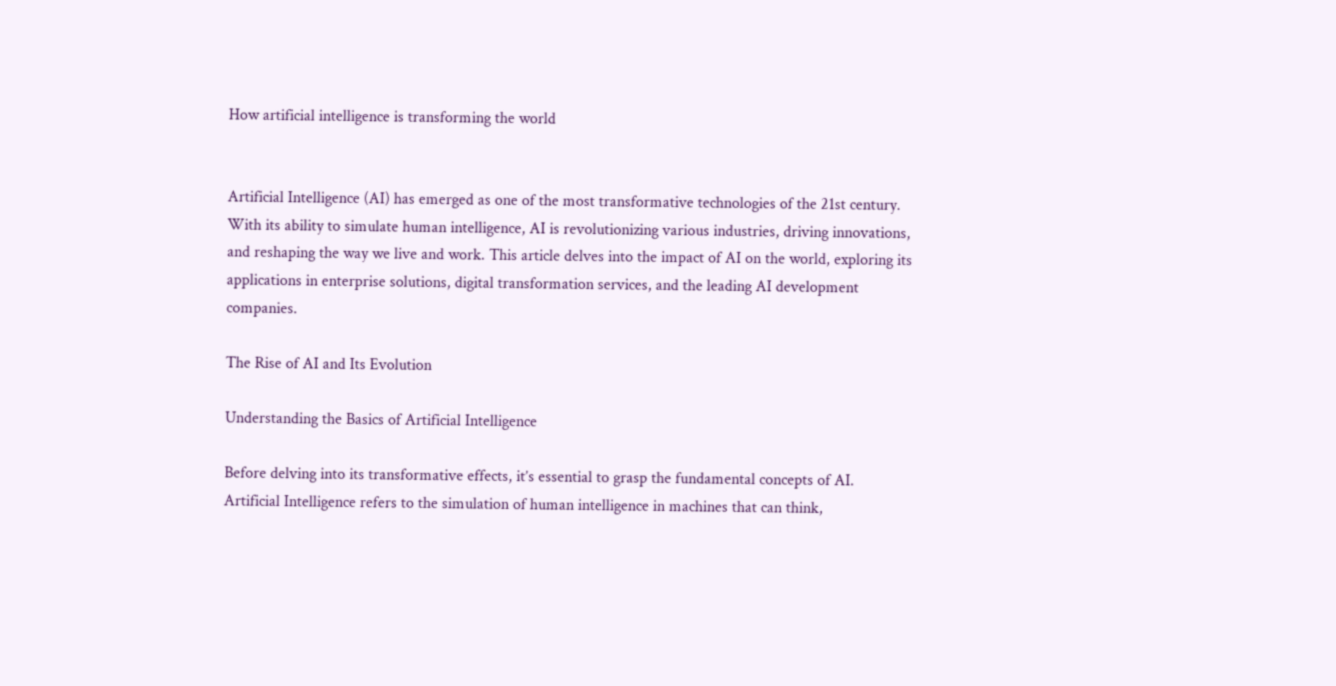How artificial intelligence is transforming the world


Artificial Intelligence (AI) has emerged as one of the most transformative technologies of the 21st century. With its ability to simulate human intelligence, AI is revolutionizing various industries, driving innovations, and reshaping the way we live and work. This article delves into the impact of AI on the world, exploring its applications in enterprise solutions, digital transformation services, and the leading AI development companies.

The Rise of AI and Its Evolution

Understanding the Basics of Artificial Intelligence

Before delving into its transformative effects, it’s essential to grasp the fundamental concepts of AI. Artificial Intelligence refers to the simulation of human intelligence in machines that can think,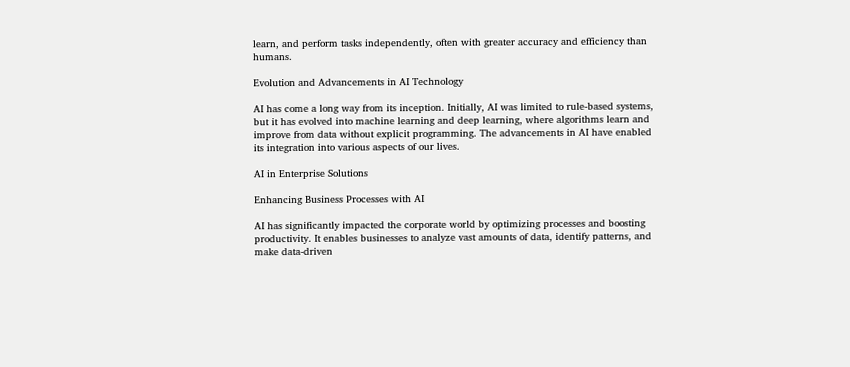learn, and perform tasks independently, often with greater accuracy and efficiency than humans.

Evolution and Advancements in AI Technology

AI has come a long way from its inception. Initially, AI was limited to rule-based systems, but it has evolved into machine learning and deep learning, where algorithms learn and improve from data without explicit programming. The advancements in AI have enabled its integration into various aspects of our lives.

AI in Enterprise Solutions

Enhancing Business Processes with AI

AI has significantly impacted the corporate world by optimizing processes and boosting productivity. It enables businesses to analyze vast amounts of data, identify patterns, and make data-driven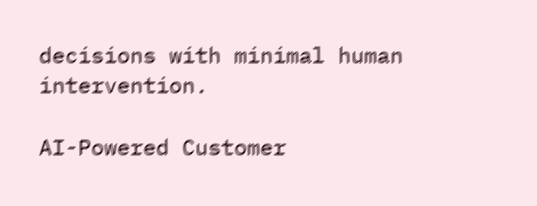decisions with minimal human intervention.

AI-Powered Customer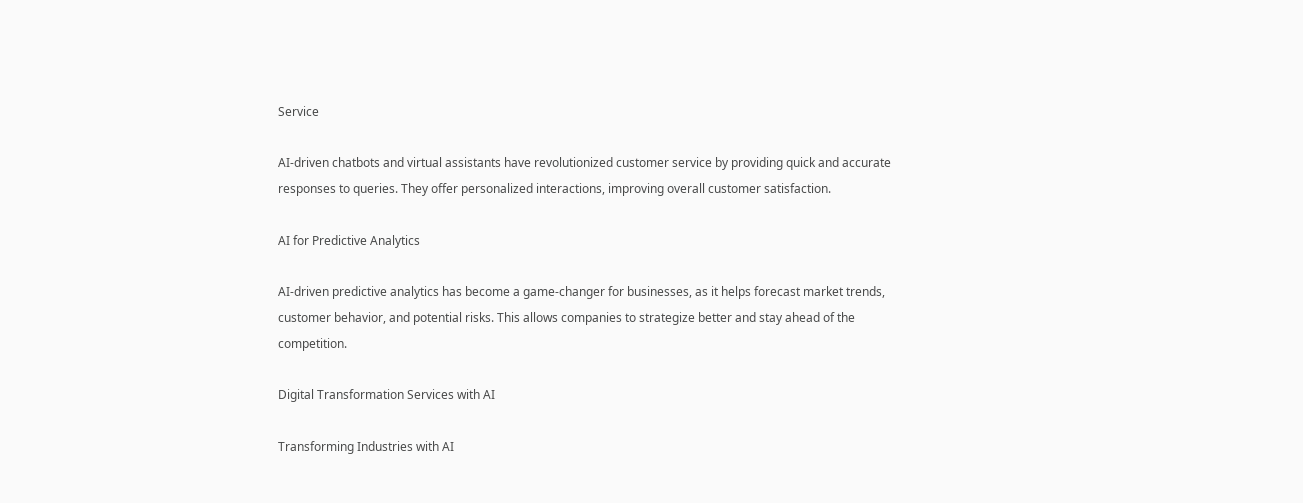Service

AI-driven chatbots and virtual assistants have revolutionized customer service by providing quick and accurate responses to queries. They offer personalized interactions, improving overall customer satisfaction.

AI for Predictive Analytics

AI-driven predictive analytics has become a game-changer for businesses, as it helps forecast market trends, customer behavior, and potential risks. This allows companies to strategize better and stay ahead of the competition.

Digital Transformation Services with AI

Transforming Industries with AI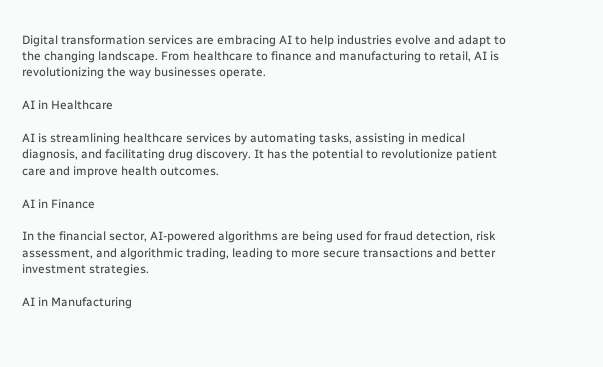Digital transformation services are embracing AI to help industries evolve and adapt to the changing landscape. From healthcare to finance and manufacturing to retail, AI is revolutionizing the way businesses operate.

AI in Healthcare

AI is streamlining healthcare services by automating tasks, assisting in medical diagnosis, and facilitating drug discovery. It has the potential to revolutionize patient care and improve health outcomes.

AI in Finance

In the financial sector, AI-powered algorithms are being used for fraud detection, risk assessment, and algorithmic trading, leading to more secure transactions and better investment strategies.

AI in Manufacturing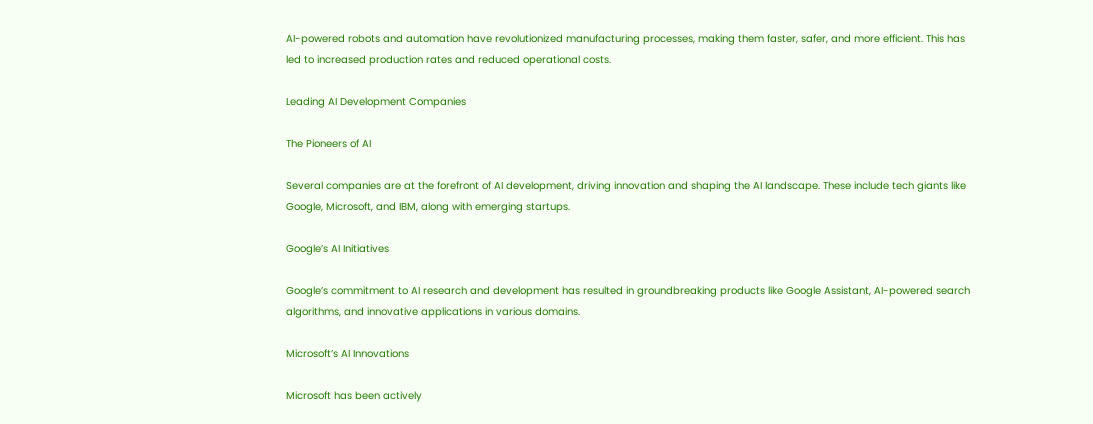AI-powered robots and automation have revolutionized manufacturing processes, making them faster, safer, and more efficient. This has led to increased production rates and reduced operational costs.

Leading AI Development Companies

The Pioneers of AI

Several companies are at the forefront of AI development, driving innovation and shaping the AI landscape. These include tech giants like Google, Microsoft, and IBM, along with emerging startups.

Google’s AI Initiatives

Google’s commitment to AI research and development has resulted in groundbreaking products like Google Assistant, AI-powered search algorithms, and innovative applications in various domains.

Microsoft’s AI Innovations

Microsoft has been actively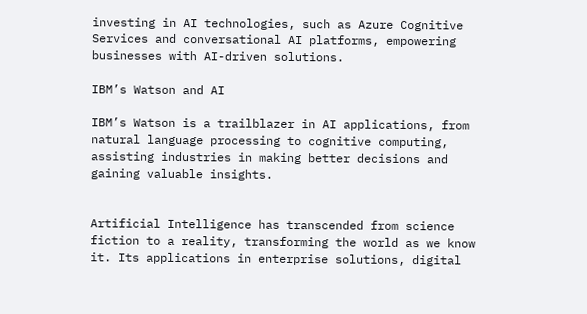investing in AI technologies, such as Azure Cognitive Services and conversational AI platforms, empowering businesses with AI-driven solutions.

IBM’s Watson and AI

IBM’s Watson is a trailblazer in AI applications, from natural language processing to cognitive computing, assisting industries in making better decisions and gaining valuable insights.


Artificial Intelligence has transcended from science fiction to a reality, transforming the world as we know it. Its applications in enterprise solutions, digital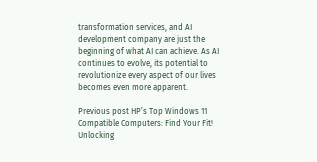transformation services, and AI development company are just the beginning of what AI can achieve. As AI continues to evolve, its potential to revolutionize every aspect of our lives becomes even more apparent.

Previous post HP’s Top Windows 11 Compatible Computers: Find Your Fit!
Unlocking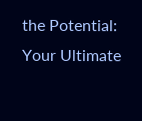the Potential: Your Ultimate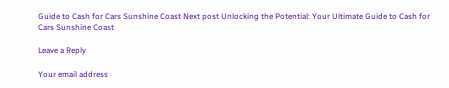Guide to Cash for Cars Sunshine Coast Next post Unlocking the Potential: Your Ultimate Guide to Cash for Cars Sunshine Coast

Leave a Reply

Your email address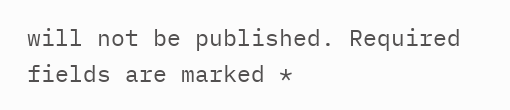will not be published. Required fields are marked *